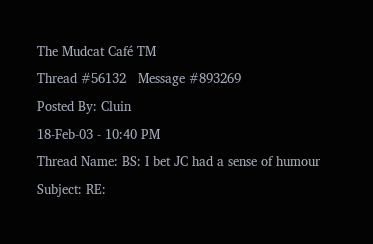The Mudcat Café TM
Thread #56132   Message #893269
Posted By: Cluin
18-Feb-03 - 10:40 PM
Thread Name: BS: I bet JC had a sense of humour
Subject: RE: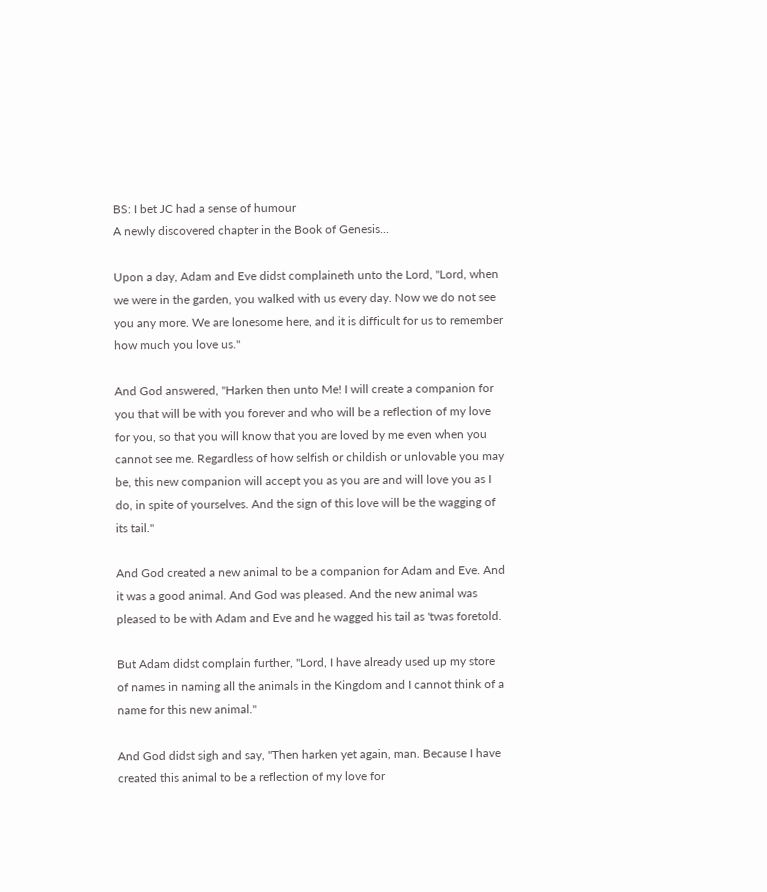BS: I bet JC had a sense of humour
A newly discovered chapter in the Book of Genesis...

Upon a day, Adam and Eve didst complaineth unto the Lord, "Lord, when we were in the garden, you walked with us every day. Now we do not see you any more. We are lonesome here, and it is difficult for us to remember how much you love us."

And God answered, "Harken then unto Me! I will create a companion for you that will be with you forever and who will be a reflection of my love for you, so that you will know that you are loved by me even when you cannot see me. Regardless of how selfish or childish or unlovable you may be, this new companion will accept you as you are and will love you as I do, in spite of yourselves. And the sign of this love will be the wagging of its tail."

And God created a new animal to be a companion for Adam and Eve. And it was a good animal. And God was pleased. And the new animal was pleased to be with Adam and Eve and he wagged his tail as 'twas foretold.

But Adam didst complain further, "Lord, I have already used up my store of names in naming all the animals in the Kingdom and I cannot think of a name for this new animal."

And God didst sigh and say, "Then harken yet again, man. Because I have created this animal to be a reflection of my love for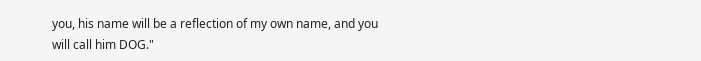you, his name will be a reflection of my own name, and you will call him DOG."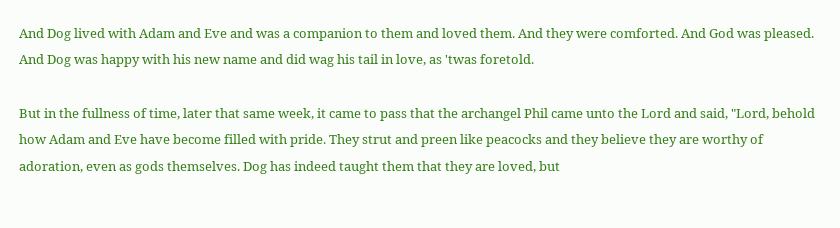And Dog lived with Adam and Eve and was a companion to them and loved them. And they were comforted. And God was pleased. And Dog was happy with his new name and did wag his tail in love, as 'twas foretold.

But in the fullness of time, later that same week, it came to pass that the archangel Phil came unto the Lord and said, "Lord, behold how Adam and Eve have become filled with pride. They strut and preen like peacocks and they believe they are worthy of adoration, even as gods themselves. Dog has indeed taught them that they are loved, but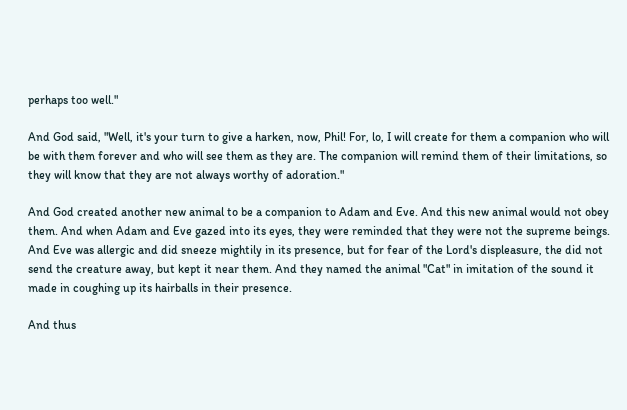perhaps too well."

And God said, "Well, it's your turn to give a harken, now, Phil! For, lo, I will create for them a companion who will be with them forever and who will see them as they are. The companion will remind them of their limitations, so they will know that they are not always worthy of adoration."

And God created another new animal to be a companion to Adam and Eve. And this new animal would not obey them. And when Adam and Eve gazed into its eyes, they were reminded that they were not the supreme beings. And Eve was allergic and did sneeze mightily in its presence, but for fear of the Lord's displeasure, the did not send the creature away, but kept it near them. And they named the animal "Cat" in imitation of the sound it made in coughing up its hairballs in their presence.

And thus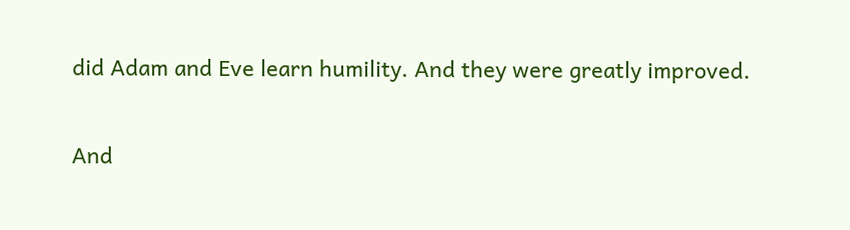did Adam and Eve learn humility. And they were greatly improved.

And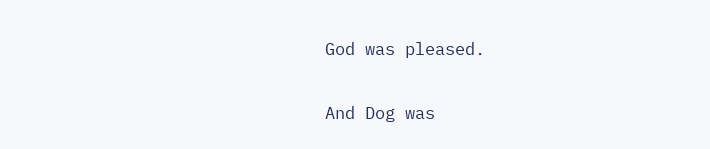God was pleased.

And Dog was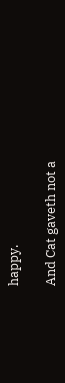happy.

And Cat gaveth not a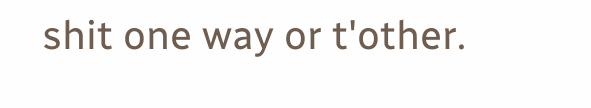shit one way or t'other.